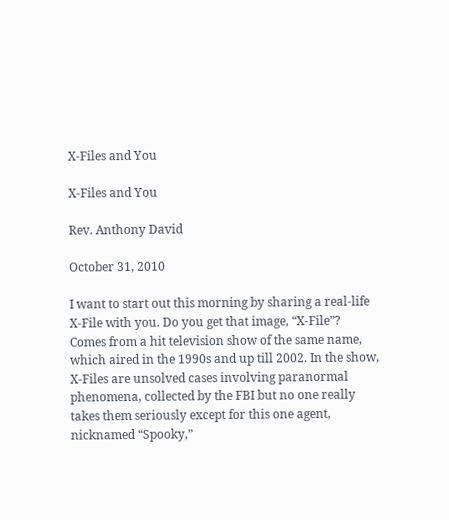X-Files and You

X-Files and You

Rev. Anthony David

October 31, 2010

I want to start out this morning by sharing a real-life X-File with you. Do you get that image, “X-File”? Comes from a hit television show of the same name, which aired in the 1990s and up till 2002. In the show, X-Files are unsolved cases involving paranormal phenomena, collected by the FBI but no one really takes them seriously except for this one agent, nicknamed “Spooky,”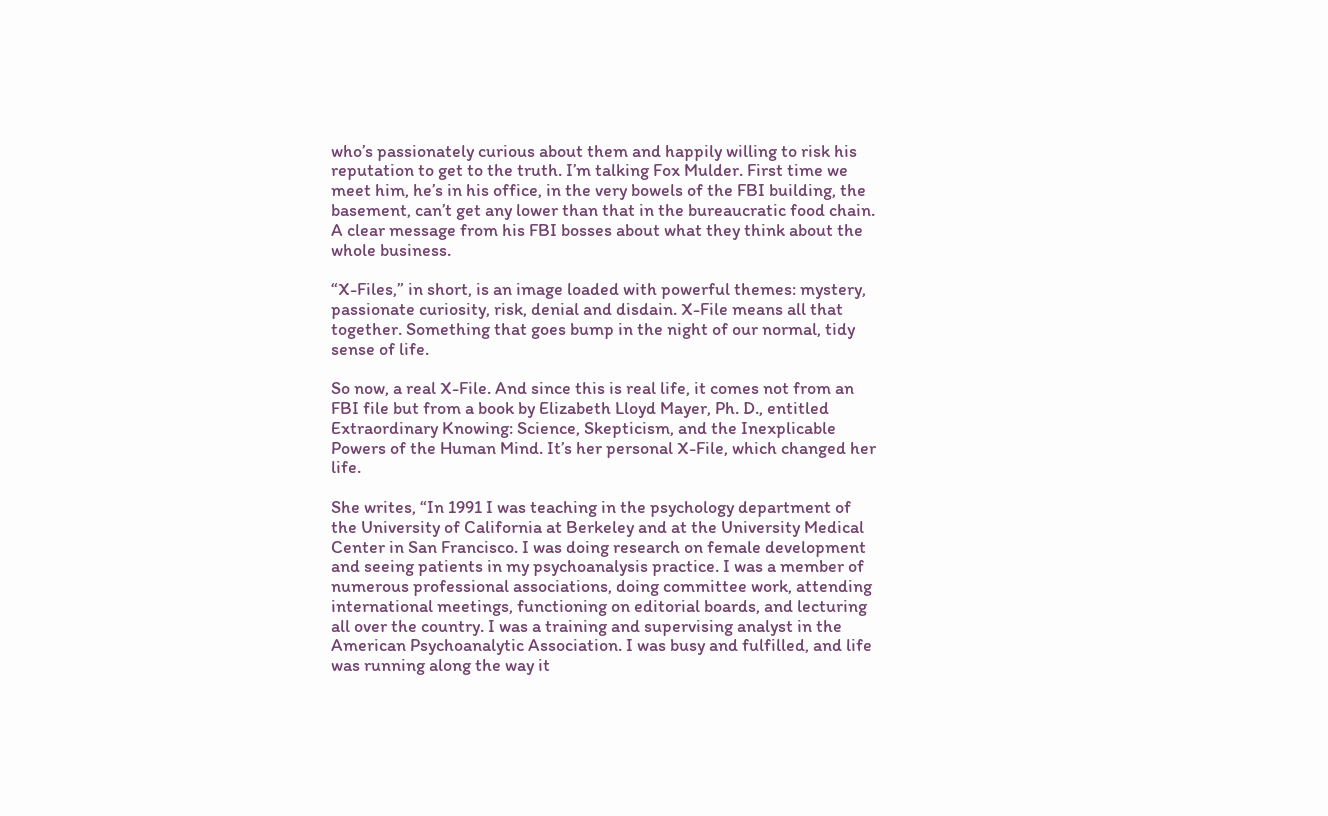who’s passionately curious about them and happily willing to risk his reputation to get to the truth. I’m talking Fox Mulder. First time we meet him, he’s in his office, in the very bowels of the FBI building, the basement, can’t get any lower than that in the bureaucratic food chain. A clear message from his FBI bosses about what they think about the whole business.

“X-Files,” in short, is an image loaded with powerful themes: mystery, passionate curiosity, risk, denial and disdain. X-File means all that together. Something that goes bump in the night of our normal, tidy sense of life.

So now, a real X-File. And since this is real life, it comes not from an FBI file but from a book by Elizabeth Lloyd Mayer, Ph. D., entitled Extraordinary Knowing: Science, Skepticism, and the Inexplicable Powers of the Human Mind. It’s her personal X-File, which changed her life.

She writes, “In 1991 I was teaching in the psychology department of the University of California at Berkeley and at the University Medical Center in San Francisco. I was doing research on female development and seeing patients in my psychoanalysis practice. I was a member of numerous professional associations, doing committee work, attending international meetings, functioning on editorial boards, and lecturing all over the country. I was a training and supervising analyst in the American Psychoanalytic Association. I was busy and fulfilled, and life was running along the way it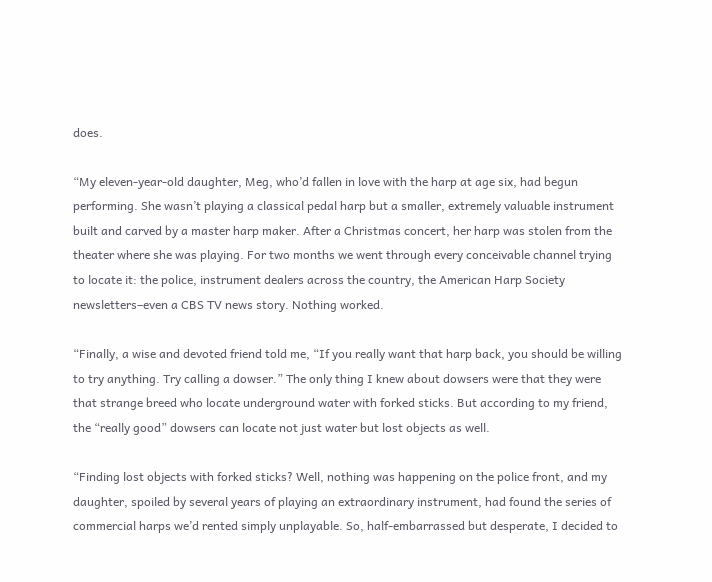does.

“My eleven-year-old daughter, Meg, who’d fallen in love with the harp at age six, had begun performing. She wasn’t playing a classical pedal harp but a smaller, extremely valuable instrument built and carved by a master harp maker. After a Christmas concert, her harp was stolen from the theater where she was playing. For two months we went through every conceivable channel trying to locate it: the police, instrument dealers across the country, the American Harp Society newsletters–even a CBS TV news story. Nothing worked.

“Finally, a wise and devoted friend told me, “If you really want that harp back, you should be willing to try anything. Try calling a dowser.” The only thing I knew about dowsers were that they were that strange breed who locate underground water with forked sticks. But according to my friend, the “really good” dowsers can locate not just water but lost objects as well.

“Finding lost objects with forked sticks? Well, nothing was happening on the police front, and my daughter, spoiled by several years of playing an extraordinary instrument, had found the series of commercial harps we’d rented simply unplayable. So, half-embarrassed but desperate, I decided to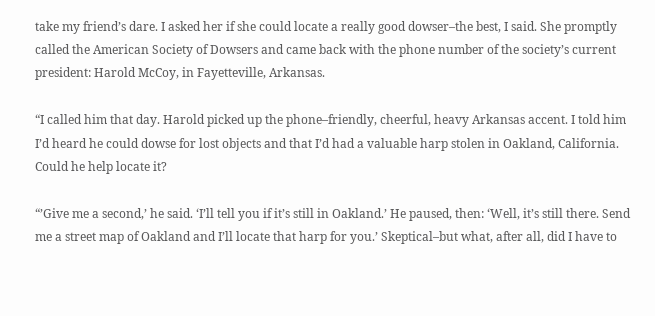take my friend’s dare. I asked her if she could locate a really good dowser–the best, I said. She promptly called the American Society of Dowsers and came back with the phone number of the society’s current president: Harold McCoy, in Fayetteville, Arkansas.

“I called him that day. Harold picked up the phone–friendly, cheerful, heavy Arkansas accent. I told him I’d heard he could dowse for lost objects and that I’d had a valuable harp stolen in Oakland, California. Could he help locate it?

“’Give me a second,’ he said. ‘I’ll tell you if it’s still in Oakland.’ He paused, then: ‘Well, it’s still there. Send me a street map of Oakland and I’ll locate that harp for you.’ Skeptical–but what, after all, did I have to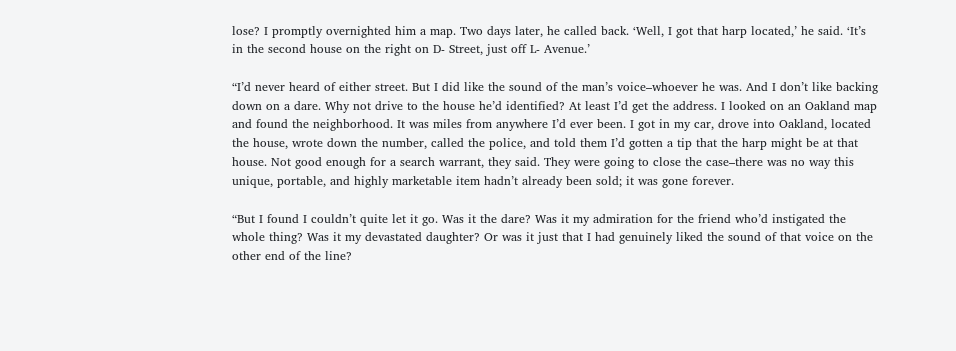lose? I promptly overnighted him a map. Two days later, he called back. ‘Well, I got that harp located,’ he said. ‘It’s in the second house on the right on D- Street, just off L- Avenue.’

“I’d never heard of either street. But I did like the sound of the man’s voice–whoever he was. And I don’t like backing down on a dare. Why not drive to the house he’d identified? At least I’d get the address. I looked on an Oakland map and found the neighborhood. It was miles from anywhere I’d ever been. I got in my car, drove into Oakland, located the house, wrote down the number, called the police, and told them I’d gotten a tip that the harp might be at that house. Not good enough for a search warrant, they said. They were going to close the case–there was no way this unique, portable, and highly marketable item hadn’t already been sold; it was gone forever.

“But I found I couldn’t quite let it go. Was it the dare? Was it my admiration for the friend who’d instigated the whole thing? Was it my devastated daughter? Or was it just that I had genuinely liked the sound of that voice on the other end of the line?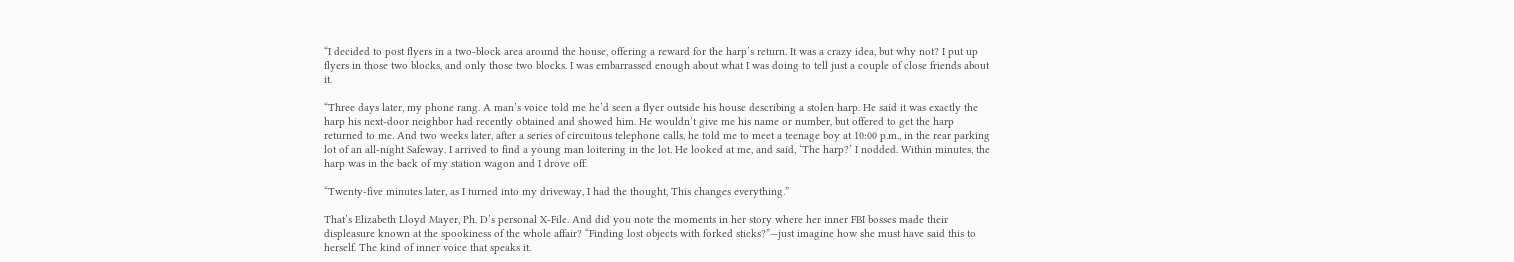“I decided to post flyers in a two-block area around the house, offering a reward for the harp’s return. It was a crazy idea, but why not? I put up flyers in those two blocks, and only those two blocks. I was embarrassed enough about what I was doing to tell just a couple of close friends about it.

“Three days later, my phone rang. A man’s voice told me he’d seen a flyer outside his house describing a stolen harp. He said it was exactly the harp his next-door neighbor had recently obtained and showed him. He wouldn’t give me his name or number, but offered to get the harp returned to me. And two weeks later, after a series of circuitous telephone calls, he told me to meet a teenage boy at 10:00 p.m., in the rear parking lot of an all-night Safeway. I arrived to find a young man loitering in the lot. He looked at me, and said, ‘The harp?’ I nodded. Within minutes, the harp was in the back of my station wagon and I drove off.

“Twenty-five minutes later, as I turned into my driveway, I had the thought, This changes everything.”

That’s Elizabeth Lloyd Mayer, Ph. D’s personal X-File. And did you note the moments in her story where her inner FBI bosses made their displeasure known at the spookiness of the whole affair? “Finding lost objects with forked sticks?”—just imagine how she must have said this to herself. The kind of inner voice that speaks it.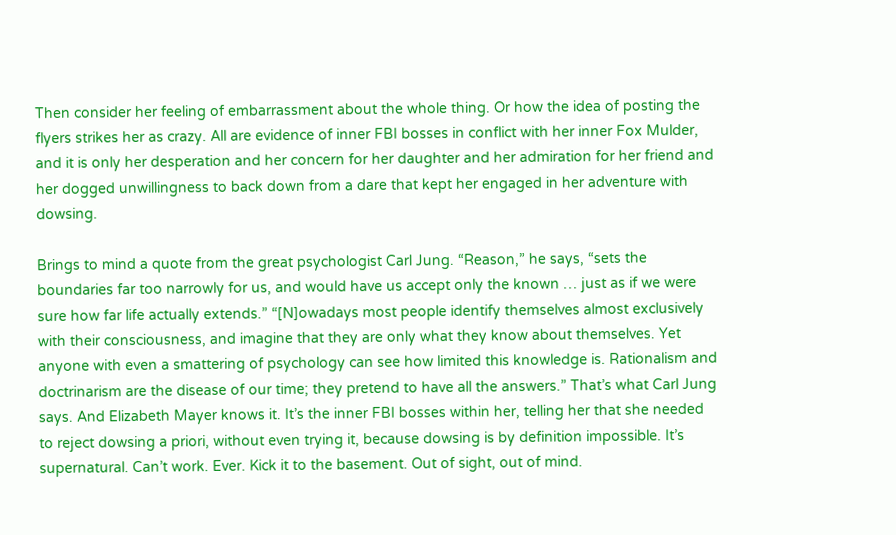Then consider her feeling of embarrassment about the whole thing. Or how the idea of posting the flyers strikes her as crazy. All are evidence of inner FBI bosses in conflict with her inner Fox Mulder, and it is only her desperation and her concern for her daughter and her admiration for her friend and her dogged unwillingness to back down from a dare that kept her engaged in her adventure with dowsing.

Brings to mind a quote from the great psychologist Carl Jung. “Reason,” he says, “sets the boundaries far too narrowly for us, and would have us accept only the known … just as if we were sure how far life actually extends.” “[N]owadays most people identify themselves almost exclusively with their consciousness, and imagine that they are only what they know about themselves. Yet anyone with even a smattering of psychology can see how limited this knowledge is. Rationalism and doctrinarism are the disease of our time; they pretend to have all the answers.” That’s what Carl Jung says. And Elizabeth Mayer knows it. It’s the inner FBI bosses within her, telling her that she needed to reject dowsing a priori, without even trying it, because dowsing is by definition impossible. It’s supernatural. Can’t work. Ever. Kick it to the basement. Out of sight, out of mind.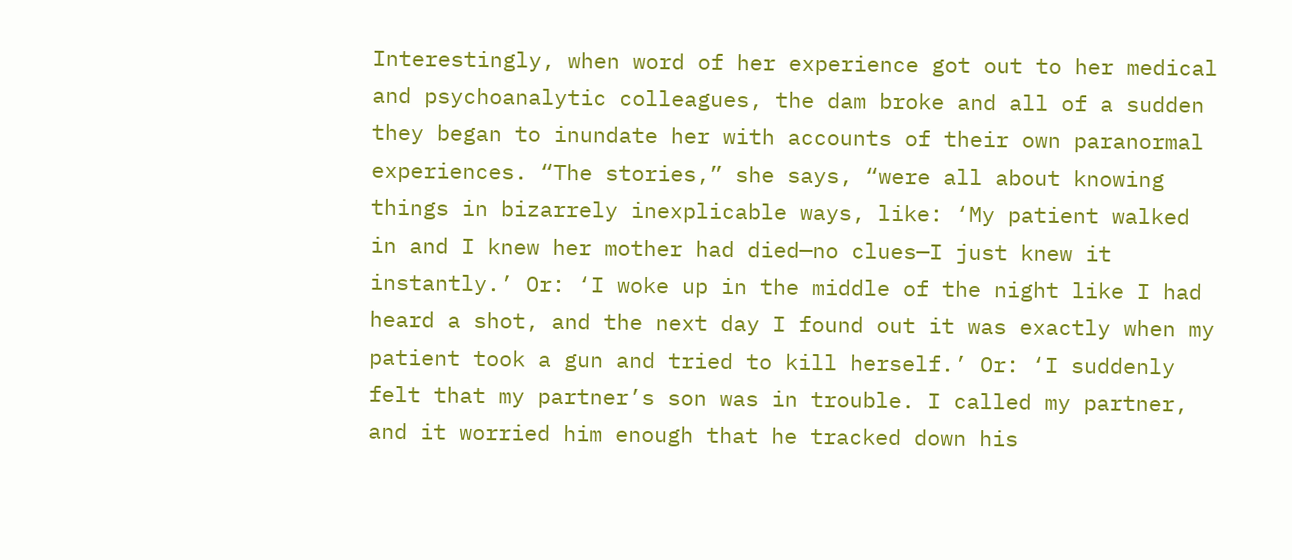Interestingly, when word of her experience got out to her medical and psychoanalytic colleagues, the dam broke and all of a sudden they began to inundate her with accounts of their own paranormal experiences. “The stories,” she says, “were all about knowing things in bizarrely inexplicable ways, like: ‘My patient walked in and I knew her mother had died—no clues—I just knew it instantly.’ Or: ‘I woke up in the middle of the night like I had heard a shot, and the next day I found out it was exactly when my patient took a gun and tried to kill herself.’ Or: ‘I suddenly felt that my partner’s son was in trouble. I called my partner, and it worried him enough that he tracked down his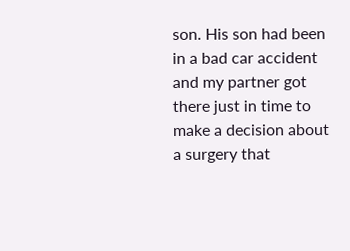son. His son had been in a bad car accident and my partner got there just in time to make a decision about a surgery that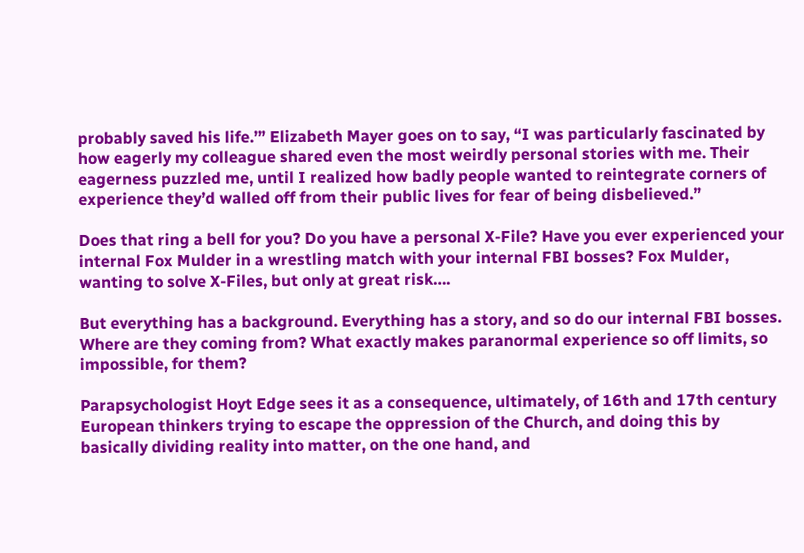probably saved his life.’” Elizabeth Mayer goes on to say, “I was particularly fascinated by how eagerly my colleague shared even the most weirdly personal stories with me. Their eagerness puzzled me, until I realized how badly people wanted to reintegrate corners of experience they’d walled off from their public lives for fear of being disbelieved.”

Does that ring a bell for you? Do you have a personal X-File? Have you ever experienced your internal Fox Mulder in a wrestling match with your internal FBI bosses? Fox Mulder, wanting to solve X-Files, but only at great risk….

But everything has a background. Everything has a story, and so do our internal FBI bosses. Where are they coming from? What exactly makes paranormal experience so off limits, so impossible, for them?

Parapsychologist Hoyt Edge sees it as a consequence, ultimately, of 16th and 17th century European thinkers trying to escape the oppression of the Church, and doing this by basically dividing reality into matter, on the one hand, and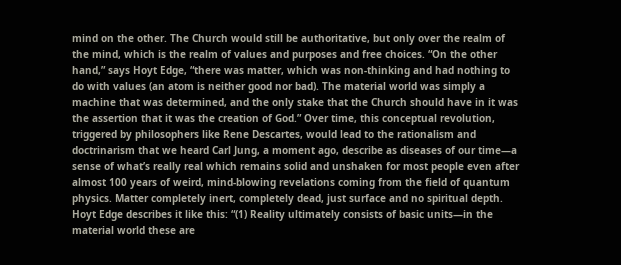mind on the other. The Church would still be authoritative, but only over the realm of the mind, which is the realm of values and purposes and free choices. “On the other hand,” says Hoyt Edge, “there was matter, which was non-thinking and had nothing to do with values (an atom is neither good nor bad). The material world was simply a machine that was determined, and the only stake that the Church should have in it was the assertion that it was the creation of God.” Over time, this conceptual revolution, triggered by philosophers like Rene Descartes, would lead to the rationalism and doctrinarism that we heard Carl Jung, a moment ago, describe as diseases of our time—a sense of what’s really real which remains solid and unshaken for most people even after almost 100 years of weird, mind-blowing revelations coming from the field of quantum physics. Matter completely inert, completely dead, just surface and no spiritual depth. Hoyt Edge describes it like this: “(1) Reality ultimately consists of basic units—in the material world these are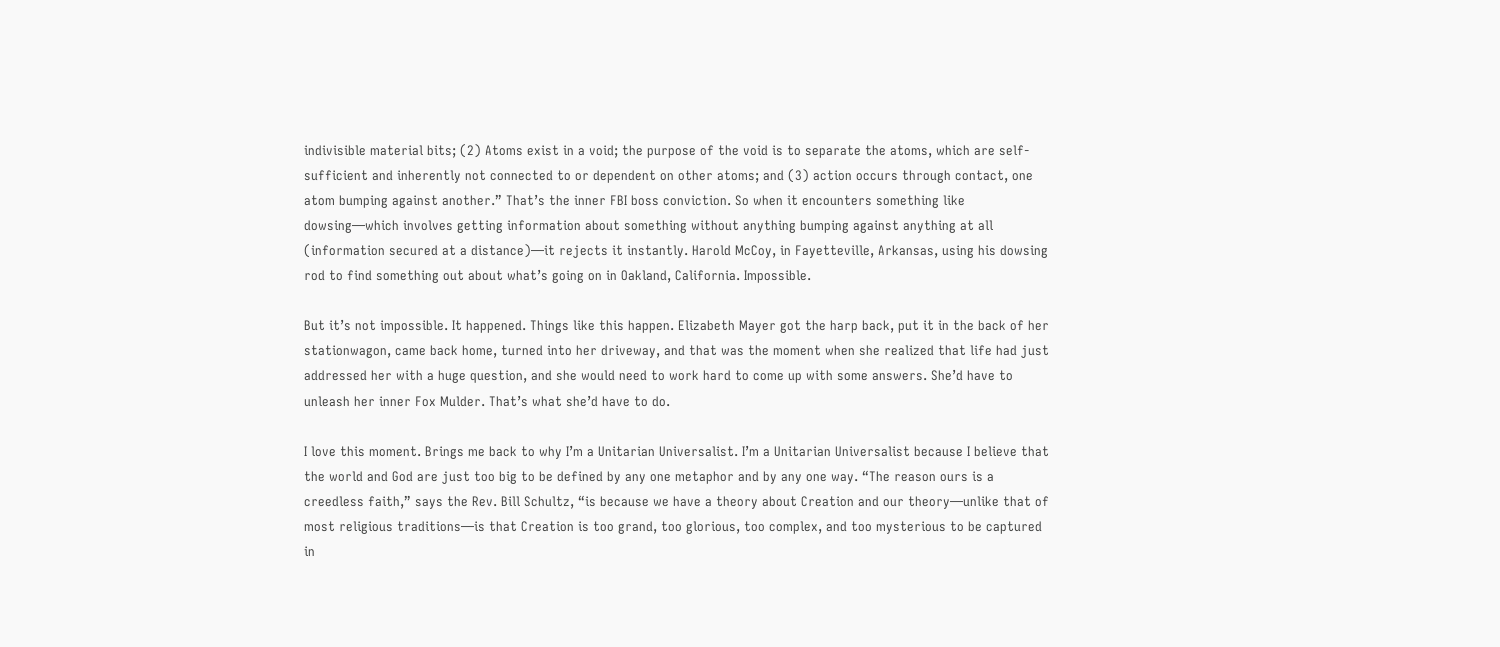indivisible material bits; (2) Atoms exist in a void; the purpose of the void is to separate the atoms, which are self-sufficient and inherently not connected to or dependent on other atoms; and (3) action occurs through contact, one atom bumping against another.” That’s the inner FBI boss conviction. So when it encounters something like dowsing—which involves getting information about something without anything bumping against anything at all (information secured at a distance)—it rejects it instantly. Harold McCoy, in Fayetteville, Arkansas, using his dowsing rod to find something out about what’s going on in Oakland, California. Impossible.

But it’s not impossible. It happened. Things like this happen. Elizabeth Mayer got the harp back, put it in the back of her stationwagon, came back home, turned into her driveway, and that was the moment when she realized that life had just addressed her with a huge question, and she would need to work hard to come up with some answers. She’d have to unleash her inner Fox Mulder. That’s what she’d have to do.

I love this moment. Brings me back to why I’m a Unitarian Universalist. I’m a Unitarian Universalist because I believe that the world and God are just too big to be defined by any one metaphor and by any one way. “The reason ours is a creedless faith,” says the Rev. Bill Schultz, “is because we have a theory about Creation and our theory—unlike that of most religious traditions—is that Creation is too grand, too glorious, too complex, and too mysterious to be captured in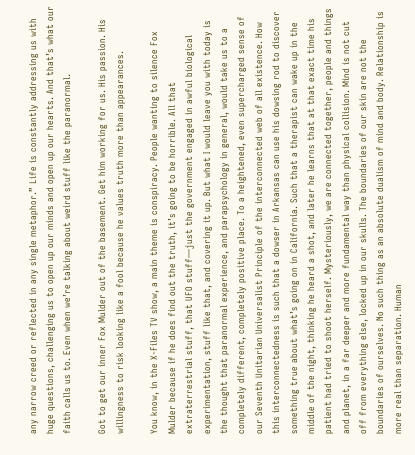any narrow creed or reflected in any single metaphor.” Life is constantly addressing us with huge questions, challenging us to open up our minds and open up our hearts. And that’s what our faith calls us to. Even when we’re talking about weird stuff like the paranormal.

Got to get our inner Fox Mulder out of the basement. Get him working for us. His passion. His willingness to risk looking like a fool because he values truth more than appearances.

You know, in the X-Files TV show, a main theme is conspiracy. People wanting to silence Fox Mulder because if he does find out the truth, it’s going to be horrible. All that extraterrestrial stuff, that UFO stuff—just the government engaged in awful biological experimentation, stuff like that, and covering it up. But what I would leave you with today is the thought that paranormal experience, and parapsychology in general, would take us to a completely different, completely positive place. To a heightened, even supercharged sense of our Seventh Unitarian Universalist Principle of the interconnected web of all existence. How this interconnectedness is such that a dowser in Arkansas can use his dowsing rod to discover something true about what’s going on in California. Such that a therapist can wake up in the middle of the night, thinking he heard a shot, and later he learns that at that exact time his patient had tried to shoot herself. Mysteriously, we are connected together, people and things and planet, in a far deeper and more fundamental way than physical collision. Mind is not cut off from everything else, locked up in our skulls. The boundaries of our skin are not the boundaries of ourselves. No such thing as an absolute dualism of mind and body. Relationship is more real than separation. Human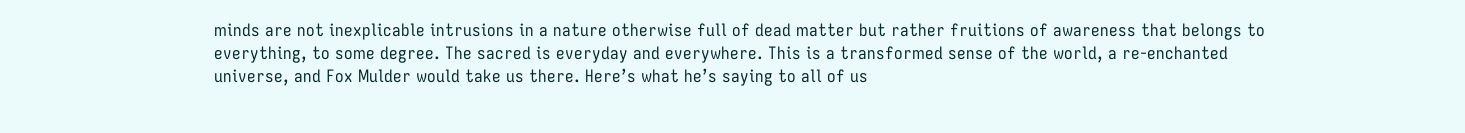minds are not inexplicable intrusions in a nature otherwise full of dead matter but rather fruitions of awareness that belongs to everything, to some degree. The sacred is everyday and everywhere. This is a transformed sense of the world, a re-enchanted universe, and Fox Mulder would take us there. Here’s what he’s saying to all of us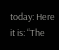today: Here it is: “The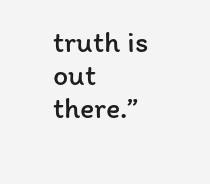truth is out there.”